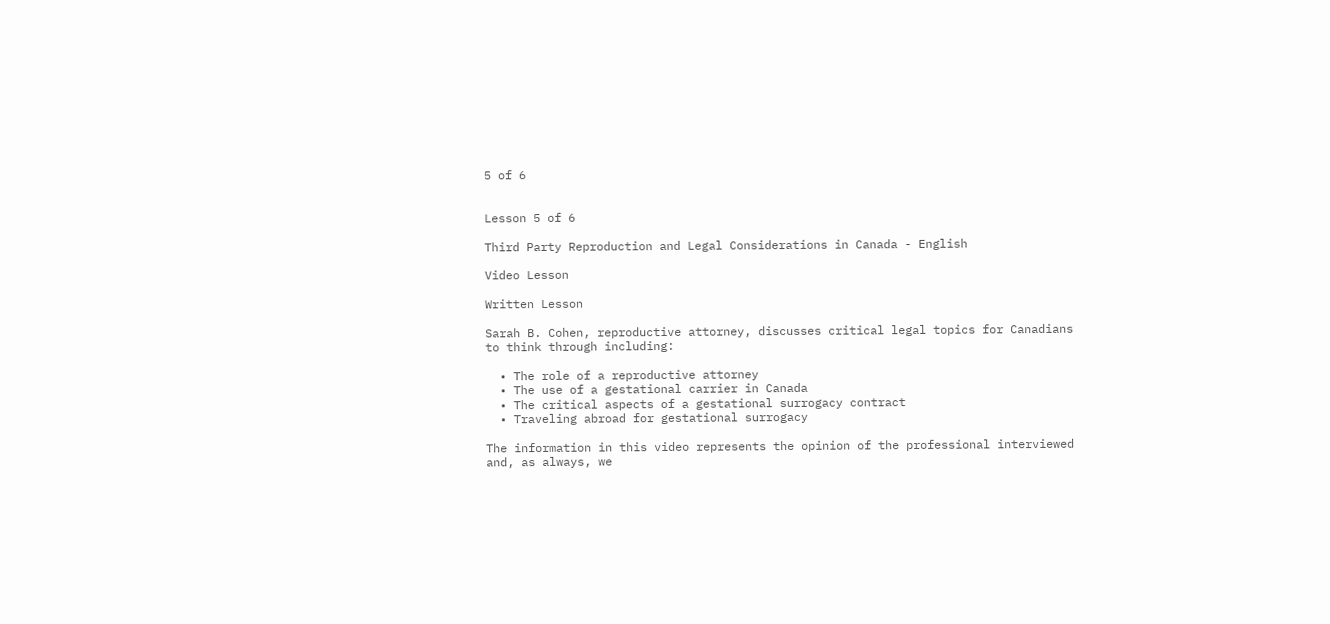5 of 6


Lesson 5 of 6

Third Party Reproduction and Legal Considerations in Canada - English

Video Lesson

Written Lesson

Sarah B. Cohen, reproductive attorney, discusses critical legal topics for Canadians to think through including:

  • The role of a reproductive attorney
  • The use of a gestational carrier in Canada
  • The critical aspects of a gestational surrogacy contract
  • Traveling abroad for gestational surrogacy

The information in this video represents the opinion of the professional interviewed and, as always, we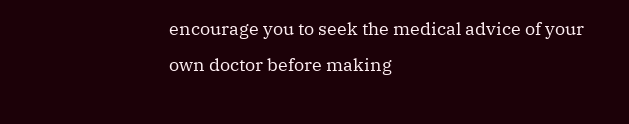encourage you to seek the medical advice of your own doctor before making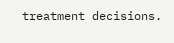treatment decisions.